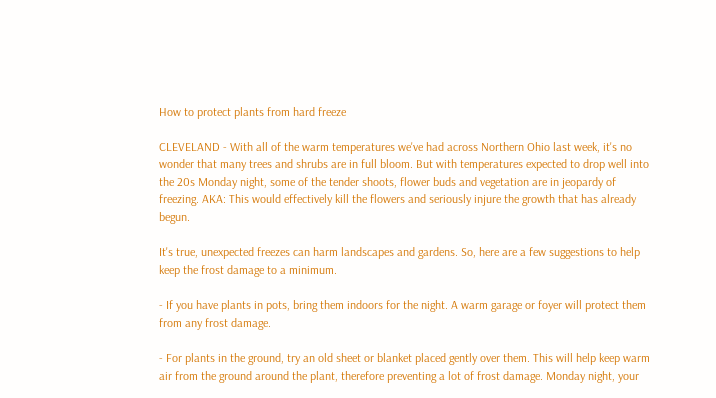How to protect plants from hard freeze

CLEVELAND - With all of the warm temperatures we've had across Northern Ohio last week, it's no wonder that many trees and shrubs are in full bloom. But with temperatures expected to drop well into the 20s Monday night, some of the tender shoots, flower buds and vegetation are in jeopardy of freezing. AKA: This would effectively kill the flowers and seriously injure the growth that has already begun.

It's true, unexpected freezes can harm landscapes and gardens. So, here are a few suggestions to help keep the frost damage to a minimum.

- If you have plants in pots, bring them indoors for the night. A warm garage or foyer will protect them from any frost damage.

- For plants in the ground, try an old sheet or blanket placed gently over them. This will help keep warm air from the ground around the plant, therefore preventing a lot of frost damage. Monday night, your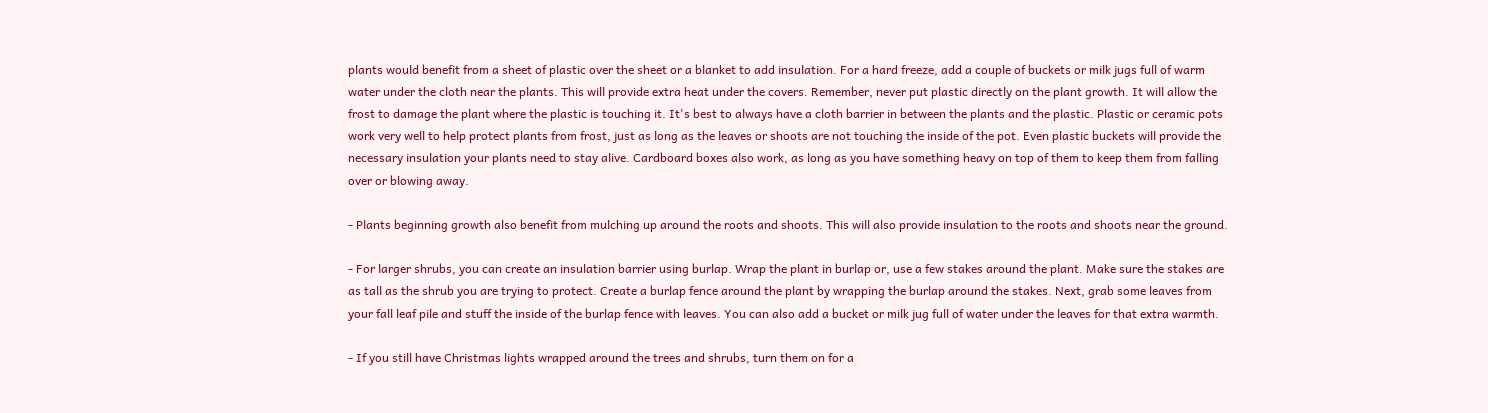plants would benefit from a sheet of plastic over the sheet or a blanket to add insulation. For a hard freeze, add a couple of buckets or milk jugs full of warm water under the cloth near the plants. This will provide extra heat under the covers. Remember, never put plastic directly on the plant growth. It will allow the frost to damage the plant where the plastic is touching it. It's best to always have a cloth barrier in between the plants and the plastic. Plastic or ceramic pots work very well to help protect plants from frost, just as long as the leaves or shoots are not touching the inside of the pot. Even plastic buckets will provide the necessary insulation your plants need to stay alive. Cardboard boxes also work, as long as you have something heavy on top of them to keep them from falling over or blowing away.

- Plants beginning growth also benefit from mulching up around the roots and shoots. This will also provide insulation to the roots and shoots near the ground.

- For larger shrubs, you can create an insulation barrier using burlap. Wrap the plant in burlap or, use a few stakes around the plant. Make sure the stakes are as tall as the shrub you are trying to protect. Create a burlap fence around the plant by wrapping the burlap around the stakes. Next, grab some leaves from your fall leaf pile and stuff the inside of the burlap fence with leaves. You can also add a bucket or milk jug full of water under the leaves for that extra warmth.

- If you still have Christmas lights wrapped around the trees and shrubs, turn them on for a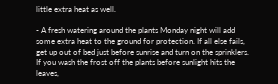little extra heat as well.

- A fresh watering around the plants Monday night will add some extra heat to the ground for protection. If all else fails, get up out of bed just before sunrise and turn on the sprinklers. If you wash the frost off the plants before sunlight hits the leaves,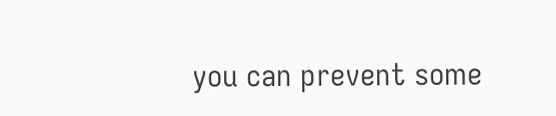you can prevent some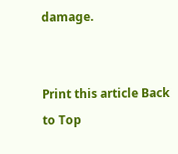damage.


Print this article Back to Top